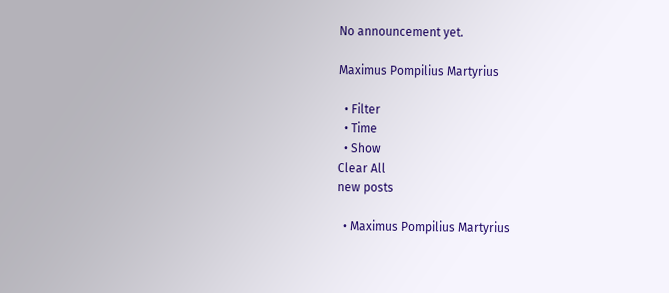No announcement yet.

Maximus Pompilius Martyrius

  • Filter
  • Time
  • Show
Clear All
new posts

  • Maximus Pompilius Martyrius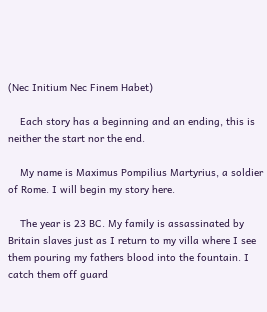(Nec Initium Nec Finem Habet)

    Each story has a beginning and an ending, this is neither the start nor the end.

    My name is Maximus Pompilius Martyrius, a soldier of Rome. I will begin my story here.

    The year is 23 BC. My family is assassinated by Britain slaves just as I return to my villa where I see them pouring my fathers blood into the fountain. I catch them off guard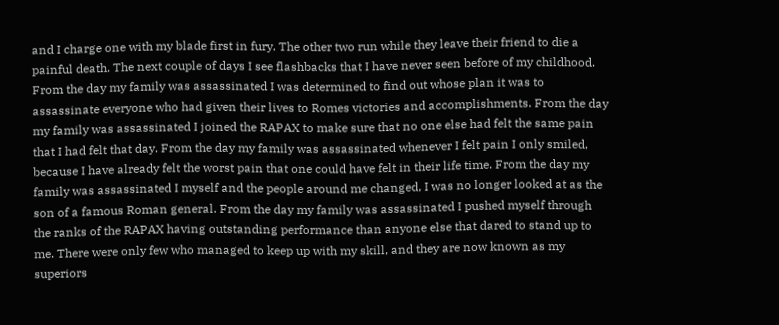and I charge one with my blade first in fury. The other two run while they leave their friend to die a painful death. The next couple of days I see flashbacks that I have never seen before of my childhood. From the day my family was assassinated I was determined to find out whose plan it was to assassinate everyone who had given their lives to Romes victories and accomplishments. From the day my family was assassinated I joined the RAPAX to make sure that no one else had felt the same pain that I had felt that day. From the day my family was assassinated whenever I felt pain I only smiled, because I have already felt the worst pain that one could have felt in their life time. From the day my family was assassinated I myself and the people around me changed, I was no longer looked at as the son of a famous Roman general. From the day my family was assassinated I pushed myself through the ranks of the RAPAX having outstanding performance than anyone else that dared to stand up to me. There were only few who managed to keep up with my skill, and they are now known as my superiors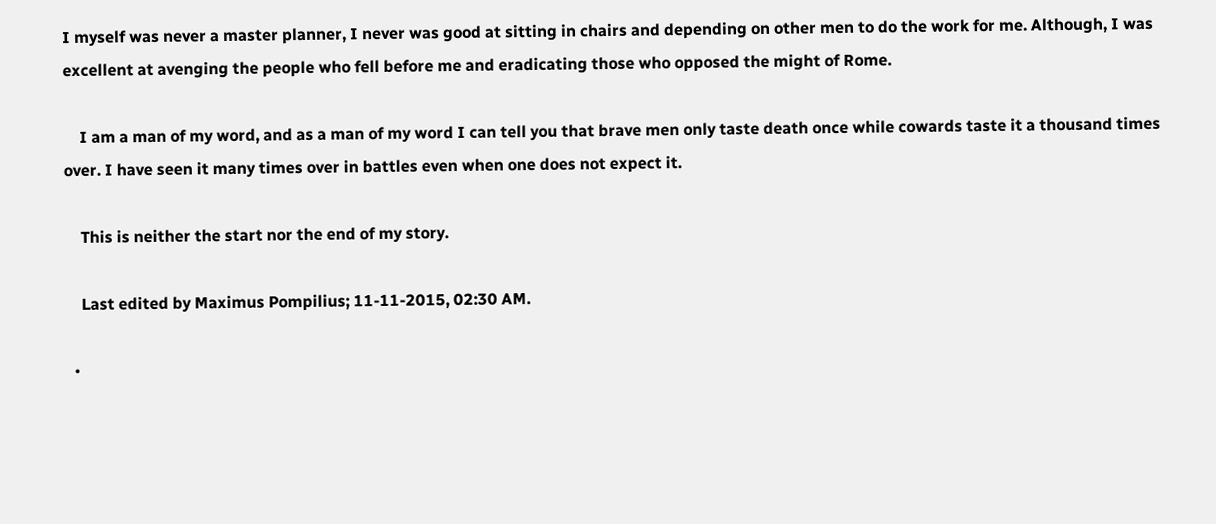I myself was never a master planner, I never was good at sitting in chairs and depending on other men to do the work for me. Although, I was excellent at avenging the people who fell before me and eradicating those who opposed the might of Rome.

    I am a man of my word, and as a man of my word I can tell you that brave men only taste death once while cowards taste it a thousand times over. I have seen it many times over in battles even when one does not expect it.

    This is neither the start nor the end of my story.

    Last edited by Maximus Pompilius; 11-11-2015, 02:30 AM.

  •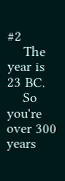#2
    The year is 23 BC.
    So you're over 300 years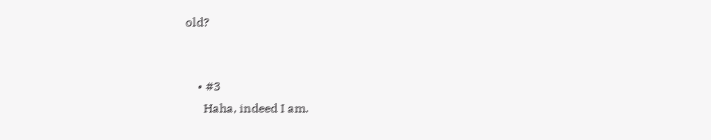old?


    • #3
      Haha, indeed I am.